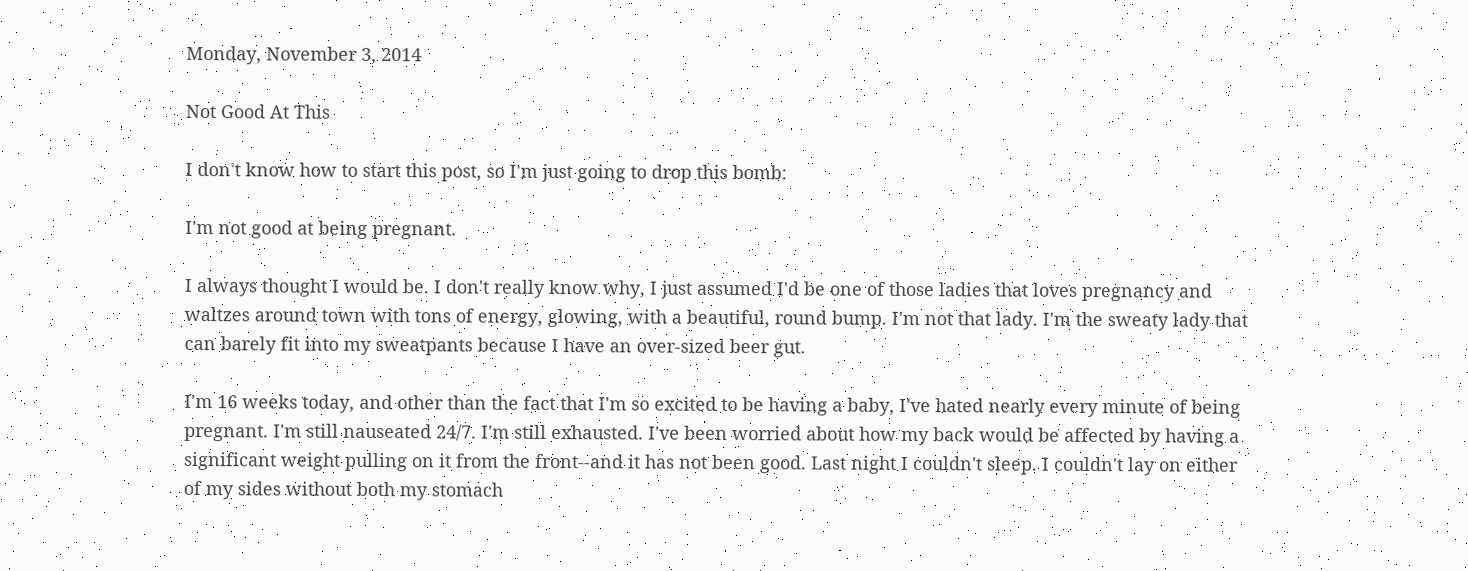Monday, November 3, 2014

Not Good At This

I don't know how to start this post, so I'm just going to drop this bomb:

I'm not good at being pregnant.

I always thought I would be. I don't really know why, I just assumed I'd be one of those ladies that loves pregnancy and waltzes around town with tons of energy, glowing, with a beautiful, round bump. I'm not that lady. I'm the sweaty lady that can barely fit into my sweatpants because I have an over-sized beer gut.

I'm 16 weeks today, and other than the fact that I'm so excited to be having a baby, I've hated nearly every minute of being pregnant. I'm still nauseated 24/7. I'm still exhausted. I've been worried about how my back would be affected by having a significant weight pulling on it from the front--and it has not been good. Last night I couldn't sleep. I couldn't lay on either of my sides without both my stomach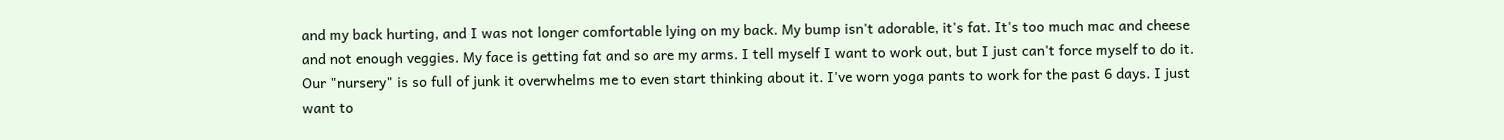and my back hurting, and I was not longer comfortable lying on my back. My bump isn't adorable, it's fat. It's too much mac and cheese and not enough veggies. My face is getting fat and so are my arms. I tell myself I want to work out, but I just can't force myself to do it. Our "nursery" is so full of junk it overwhelms me to even start thinking about it. I've worn yoga pants to work for the past 6 days. I just want to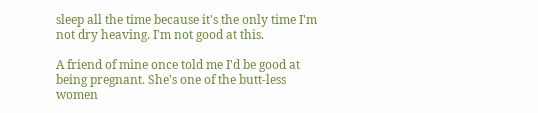sleep all the time because it's the only time I'm not dry heaving. I'm not good at this.

A friend of mine once told me I'd be good at being pregnant. She's one of the butt-less women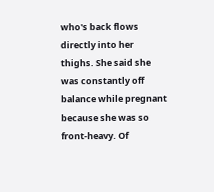who's back flows directly into her thighs. She said she was constantly off balance while pregnant because she was so front-heavy. Of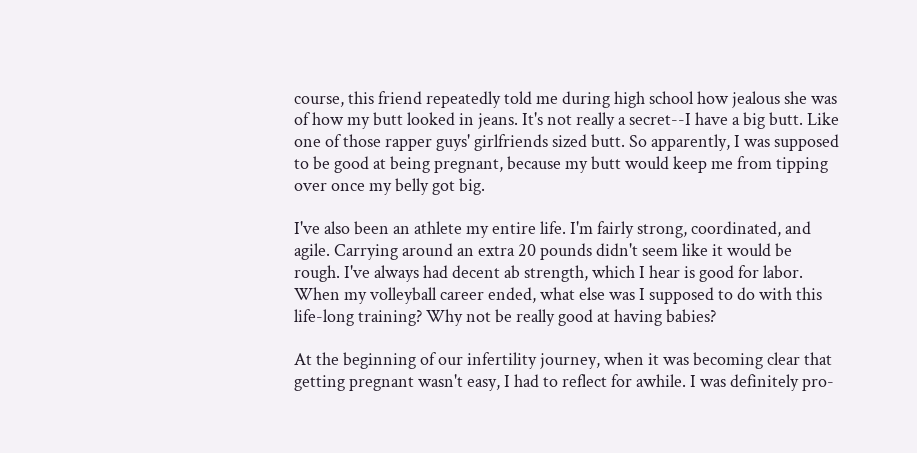course, this friend repeatedly told me during high school how jealous she was of how my butt looked in jeans. It's not really a secret--I have a big butt. Like one of those rapper guys' girlfriends sized butt. So apparently, I was supposed to be good at being pregnant, because my butt would keep me from tipping over once my belly got big.

I've also been an athlete my entire life. I'm fairly strong, coordinated, and agile. Carrying around an extra 20 pounds didn't seem like it would be rough. I've always had decent ab strength, which I hear is good for labor. When my volleyball career ended, what else was I supposed to do with this life-long training? Why not be really good at having babies?

At the beginning of our infertility journey, when it was becoming clear that getting pregnant wasn't easy, I had to reflect for awhile. I was definitely pro-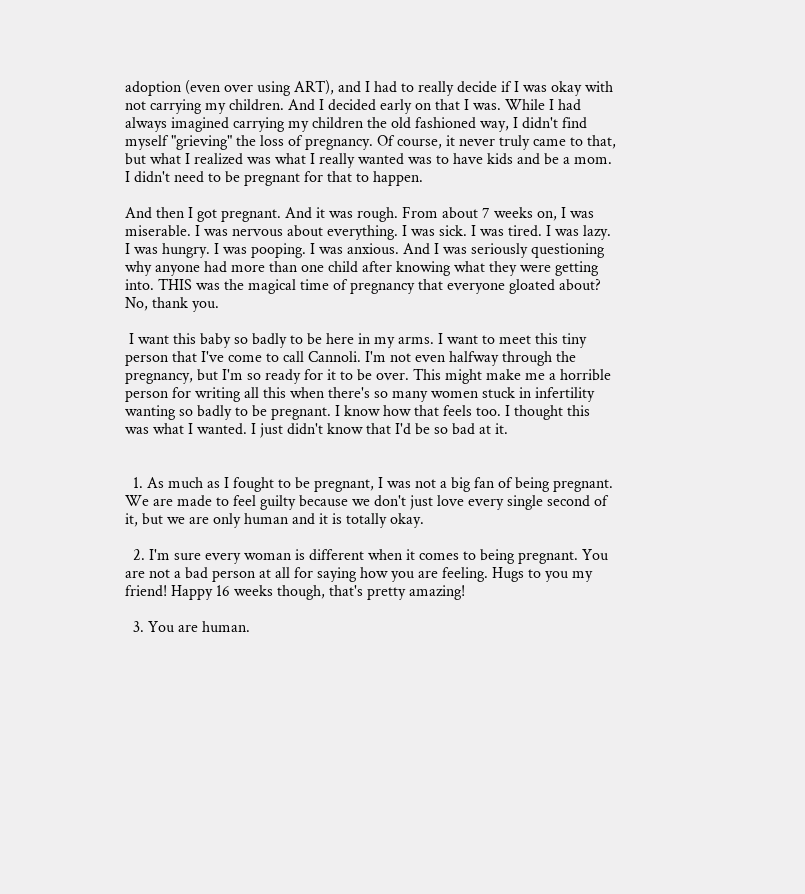adoption (even over using ART), and I had to really decide if I was okay with not carrying my children. And I decided early on that I was. While I had always imagined carrying my children the old fashioned way, I didn't find myself "grieving" the loss of pregnancy. Of course, it never truly came to that, but what I realized was what I really wanted was to have kids and be a mom. I didn't need to be pregnant for that to happen.

And then I got pregnant. And it was rough. From about 7 weeks on, I was miserable. I was nervous about everything. I was sick. I was tired. I was lazy. I was hungry. I was pooping. I was anxious. And I was seriously questioning why anyone had more than one child after knowing what they were getting into. THIS was the magical time of pregnancy that everyone gloated about? No, thank you.

 I want this baby so badly to be here in my arms. I want to meet this tiny person that I've come to call Cannoli. I'm not even halfway through the pregnancy, but I'm so ready for it to be over. This might make me a horrible person for writing all this when there's so many women stuck in infertility wanting so badly to be pregnant. I know how that feels too. I thought this was what I wanted. I just didn't know that I'd be so bad at it.


  1. As much as I fought to be pregnant, I was not a big fan of being pregnant. We are made to feel guilty because we don't just love every single second of it, but we are only human and it is totally okay.

  2. I'm sure every woman is different when it comes to being pregnant. You are not a bad person at all for saying how you are feeling. Hugs to you my friend! Happy 16 weeks though, that's pretty amazing!

  3. You are human.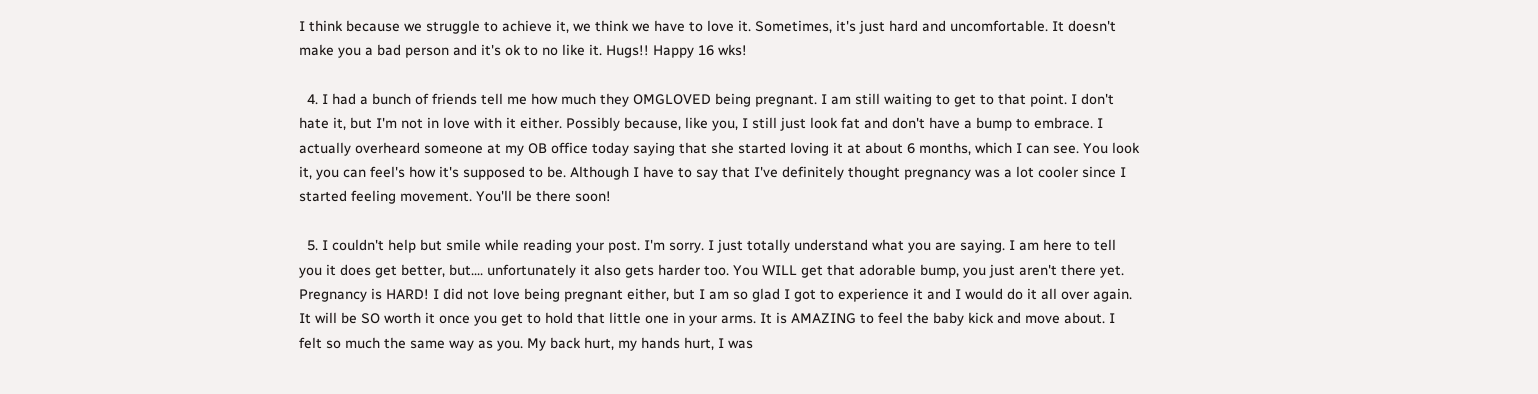I think because we struggle to achieve it, we think we have to love it. Sometimes, it's just hard and uncomfortable. It doesn't make you a bad person and it's ok to no like it. Hugs!! Happy 16 wks!

  4. I had a bunch of friends tell me how much they OMGLOVED being pregnant. I am still waiting to get to that point. I don't hate it, but I'm not in love with it either. Possibly because, like you, I still just look fat and don't have a bump to embrace. I actually overheard someone at my OB office today saying that she started loving it at about 6 months, which I can see. You look it, you can feel's how it's supposed to be. Although I have to say that I've definitely thought pregnancy was a lot cooler since I started feeling movement. You'll be there soon!

  5. I couldn't help but smile while reading your post. I'm sorry. I just totally understand what you are saying. I am here to tell you it does get better, but.... unfortunately it also gets harder too. You WILL get that adorable bump, you just aren't there yet. Pregnancy is HARD! I did not love being pregnant either, but I am so glad I got to experience it and I would do it all over again. It will be SO worth it once you get to hold that little one in your arms. It is AMAZING to feel the baby kick and move about. I felt so much the same way as you. My back hurt, my hands hurt, I was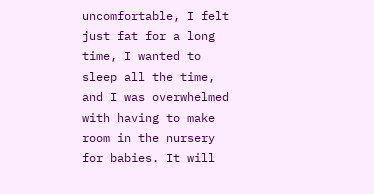uncomfortable, I felt just fat for a long time, I wanted to sleep all the time, and I was overwhelmed with having to make room in the nursery for babies. It will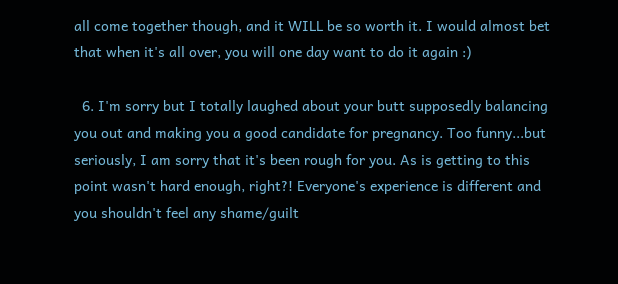all come together though, and it WILL be so worth it. I would almost bet that when it's all over, you will one day want to do it again :)

  6. I'm sorry but I totally laughed about your butt supposedly balancing you out and making you a good candidate for pregnancy. Too funny...but seriously, I am sorry that it's been rough for you. As is getting to this point wasn't hard enough, right?! Everyone's experience is different and you shouldn't feel any shame/guilt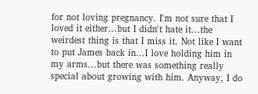for not loving pregnancy. I'm not sure that I loved it either...but I didn't hate it...the weirdest thing is that I miss it. Not like I want to put James back in...I love holding him in my arms...but there was something really special about growing with him. Anyway, I do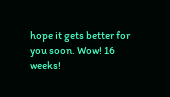hope it gets better for you soon. Wow! 16 weeks!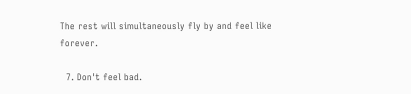The rest will simultaneously fly by and feel like forever.

  7. Don't feel bad.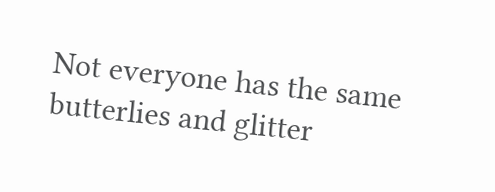Not everyone has the same butterlies and glitter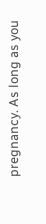pregnancy. As long as you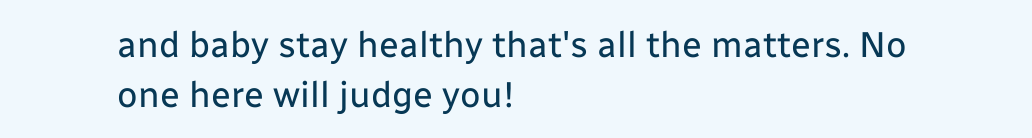and baby stay healthy that's all the matters. No one here will judge you!